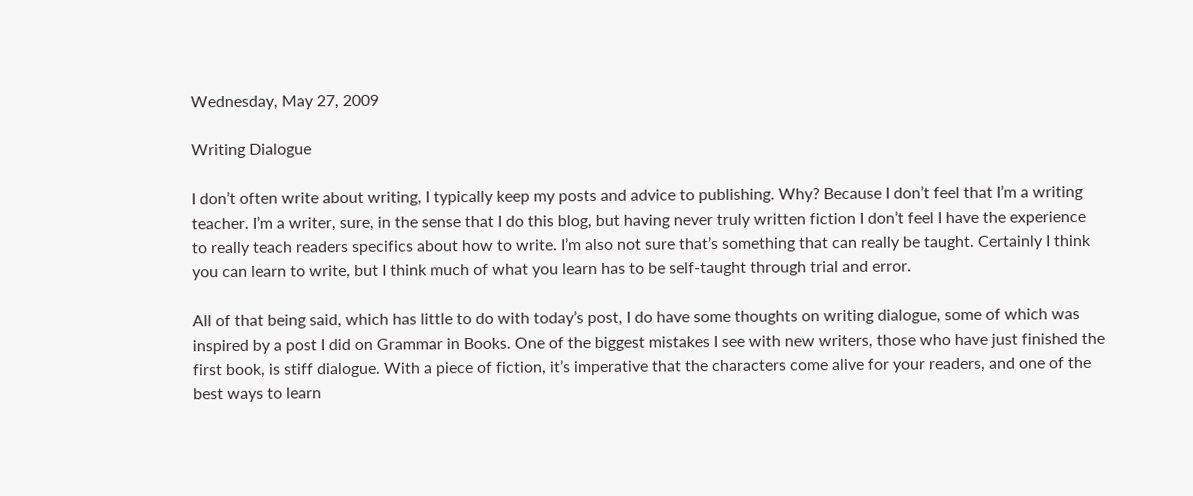Wednesday, May 27, 2009

Writing Dialogue

I don’t often write about writing, I typically keep my posts and advice to publishing. Why? Because I don’t feel that I’m a writing teacher. I’m a writer, sure, in the sense that I do this blog, but having never truly written fiction I don’t feel I have the experience to really teach readers specifics about how to write. I’m also not sure that’s something that can really be taught. Certainly I think you can learn to write, but I think much of what you learn has to be self-taught through trial and error.

All of that being said, which has little to do with today’s post, I do have some thoughts on writing dialogue, some of which was inspired by a post I did on Grammar in Books. One of the biggest mistakes I see with new writers, those who have just finished the first book, is stiff dialogue. With a piece of fiction, it’s imperative that the characters come alive for your readers, and one of the best ways to learn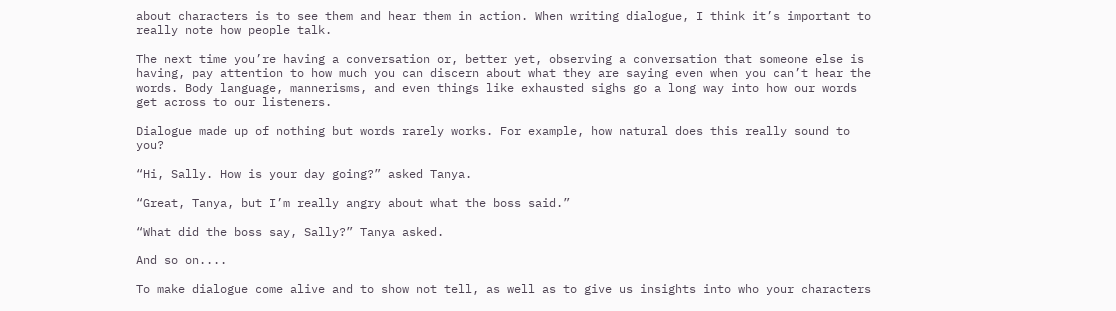about characters is to see them and hear them in action. When writing dialogue, I think it’s important to really note how people talk.

The next time you’re having a conversation or, better yet, observing a conversation that someone else is having, pay attention to how much you can discern about what they are saying even when you can’t hear the words. Body language, mannerisms, and even things like exhausted sighs go a long way into how our words get across to our listeners.

Dialogue made up of nothing but words rarely works. For example, how natural does this really sound to you?

“Hi, Sally. How is your day going?” asked Tanya.

“Great, Tanya, but I’m really angry about what the boss said.”

“What did the boss say, Sally?” Tanya asked.

And so on....

To make dialogue come alive and to show not tell, as well as to give us insights into who your characters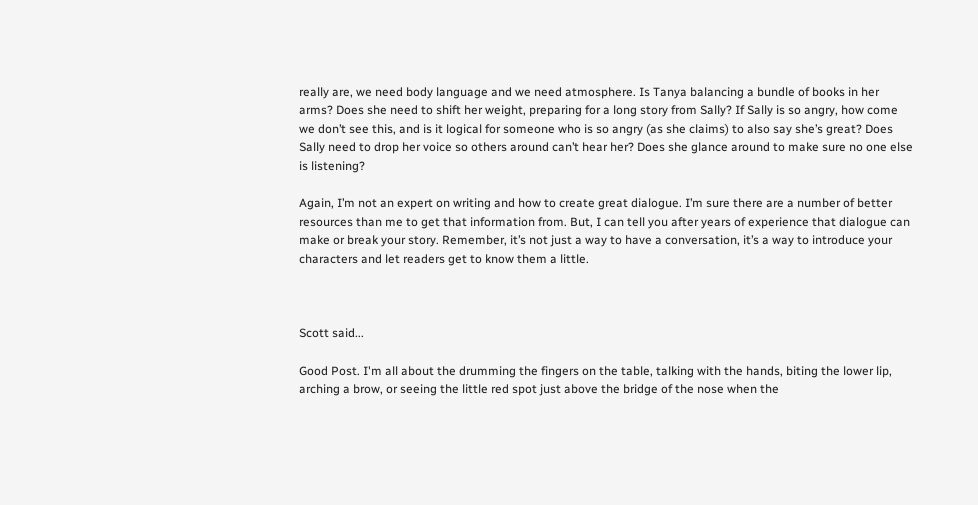really are, we need body language and we need atmosphere. Is Tanya balancing a bundle of books in her arms? Does she need to shift her weight, preparing for a long story from Sally? If Sally is so angry, how come we don’t see this, and is it logical for someone who is so angry (as she claims) to also say she’s great? Does Sally need to drop her voice so others around can’t hear her? Does she glance around to make sure no one else is listening?

Again, I’m not an expert on writing and how to create great dialogue. I’m sure there are a number of better resources than me to get that information from. But, I can tell you after years of experience that dialogue can make or break your story. Remember, it’s not just a way to have a conversation, it’s a way to introduce your characters and let readers get to know them a little.



Scott said...

Good Post. I'm all about the drumming the fingers on the table, talking with the hands, biting the lower lip, arching a brow, or seeing the little red spot just above the bridge of the nose when the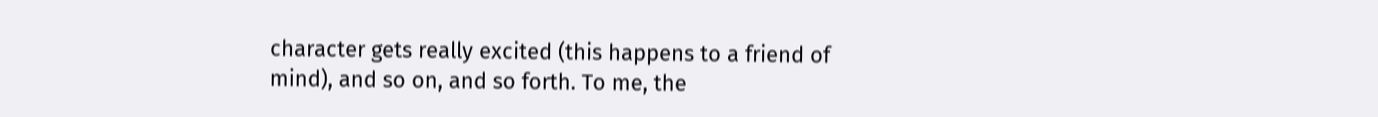character gets really excited (this happens to a friend of mind), and so on, and so forth. To me, the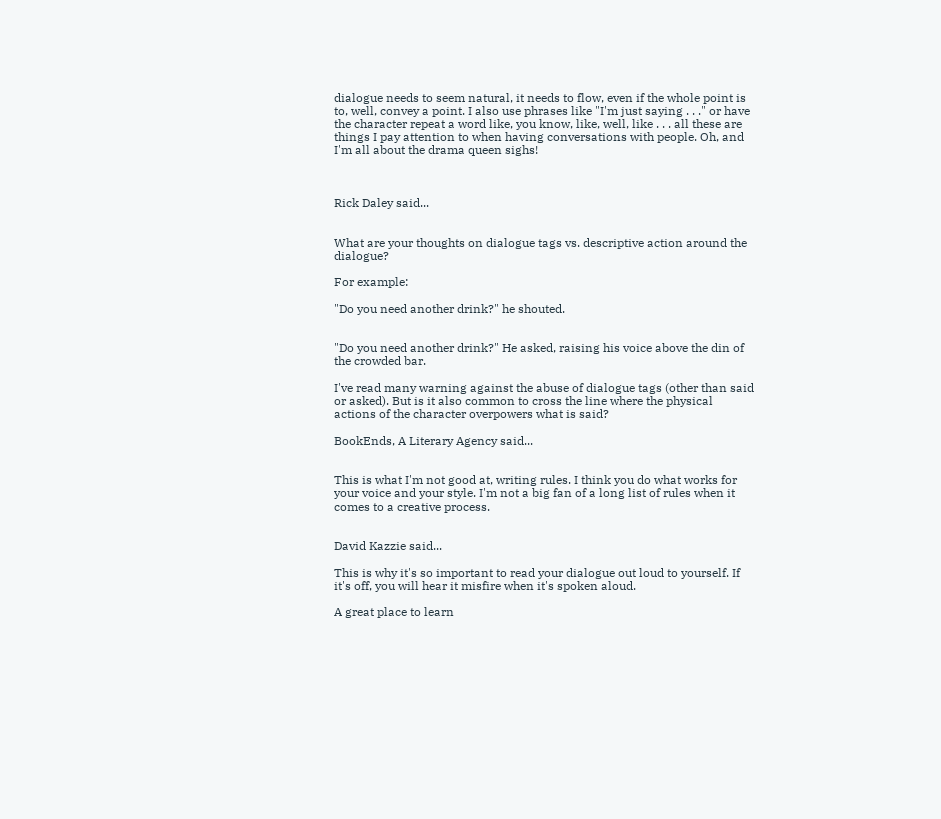dialogue needs to seem natural, it needs to flow, even if the whole point is to, well, convey a point. I also use phrases like "I'm just saying . . ." or have the character repeat a word like, you know, like, well, like . . . all these are things I pay attention to when having conversations with people. Oh, and I'm all about the drama queen sighs!



Rick Daley said...


What are your thoughts on dialogue tags vs. descriptive action around the dialogue?

For example:

"Do you need another drink?" he shouted.


"Do you need another drink?" He asked, raising his voice above the din of the crowded bar.

I've read many warning against the abuse of dialogue tags (other than said or asked). But is it also common to cross the line where the physical actions of the character overpowers what is said?

BookEnds, A Literary Agency said...


This is what I'm not good at, writing rules. I think you do what works for your voice and your style. I'm not a big fan of a long list of rules when it comes to a creative process.


David Kazzie said...

This is why it's so important to read your dialogue out loud to yourself. If it's off, you will hear it misfire when it's spoken aloud.

A great place to learn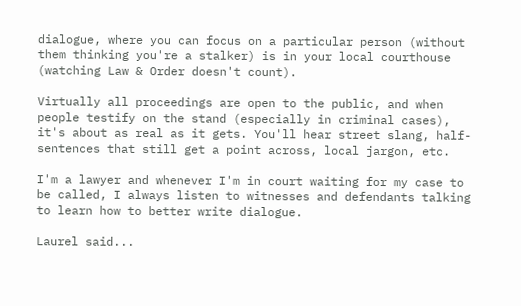dialogue, where you can focus on a particular person (without them thinking you're a stalker) is in your local courthouse (watching Law & Order doesn't count).

Virtually all proceedings are open to the public, and when people testify on the stand (especially in criminal cases), it's about as real as it gets. You'll hear street slang, half-sentences that still get a point across, local jargon, etc.

I'm a lawyer and whenever I'm in court waiting for my case to be called, I always listen to witnesses and defendants talking to learn how to better write dialogue.

Laurel said...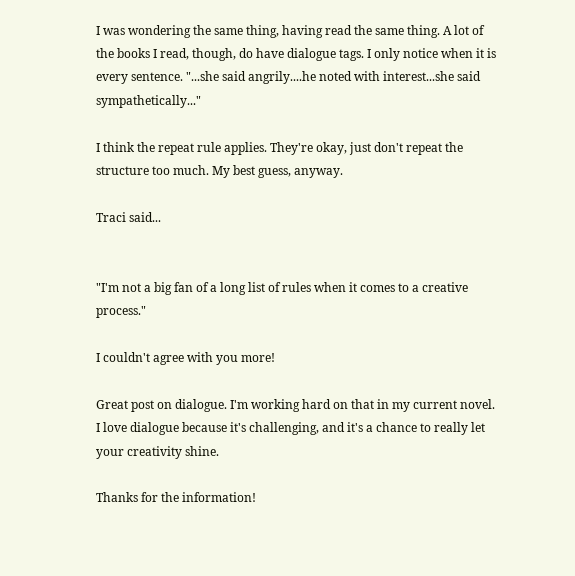I was wondering the same thing, having read the same thing. A lot of the books I read, though, do have dialogue tags. I only notice when it is every sentence. "...she said angrily....he noted with interest...she said sympathetically..."

I think the repeat rule applies. They're okay, just don't repeat the structure too much. My best guess, anyway.

Traci said...


"I'm not a big fan of a long list of rules when it comes to a creative process."

I couldn't agree with you more!

Great post on dialogue. I'm working hard on that in my current novel. I love dialogue because it's challenging, and it's a chance to really let your creativity shine.

Thanks for the information!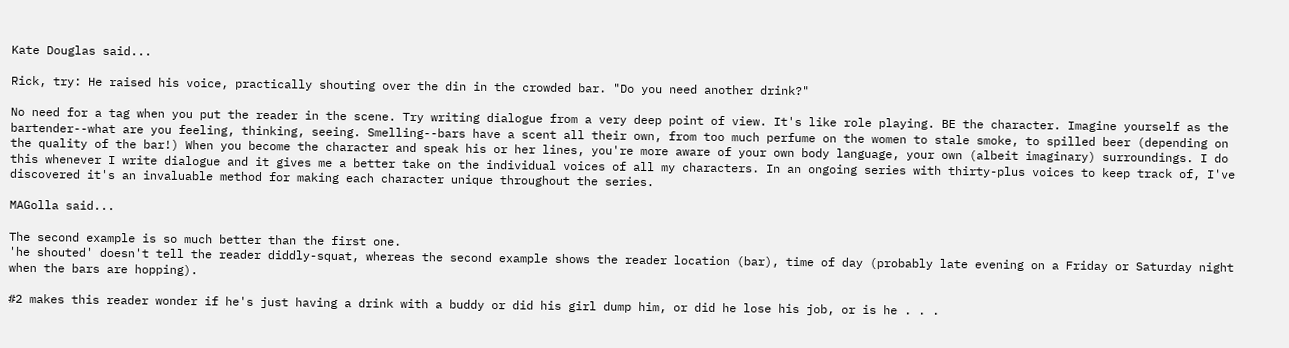Kate Douglas said...

Rick, try: He raised his voice, practically shouting over the din in the crowded bar. "Do you need another drink?"

No need for a tag when you put the reader in the scene. Try writing dialogue from a very deep point of view. It's like role playing. BE the character. Imagine yourself as the bartender--what are you feeling, thinking, seeing. Smelling--bars have a scent all their own, from too much perfume on the women to stale smoke, to spilled beer (depending on the quality of the bar!) When you become the character and speak his or her lines, you're more aware of your own body language, your own (albeit imaginary) surroundings. I do this whenever I write dialogue and it gives me a better take on the individual voices of all my characters. In an ongoing series with thirty-plus voices to keep track of, I've discovered it's an invaluable method for making each character unique throughout the series.

MAGolla said...

The second example is so much better than the first one.
'he shouted' doesn't tell the reader diddly-squat, whereas the second example shows the reader location (bar), time of day (probably late evening on a Friday or Saturday night when the bars are hopping).

#2 makes this reader wonder if he's just having a drink with a buddy or did his girl dump him, or did he lose his job, or is he . . .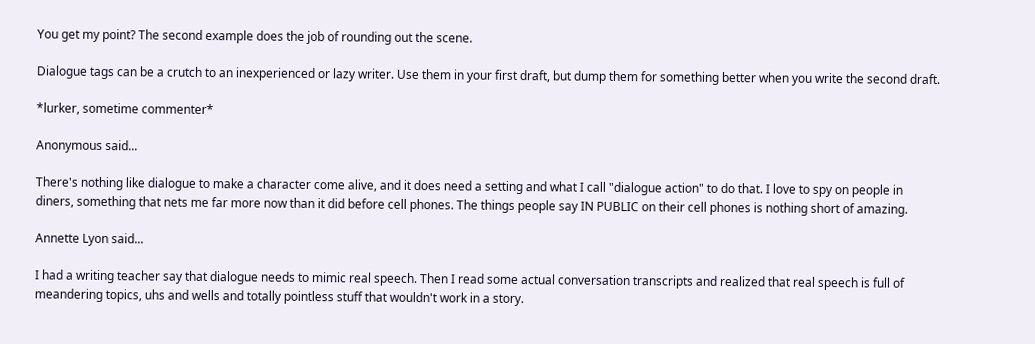You get my point? The second example does the job of rounding out the scene.

Dialogue tags can be a crutch to an inexperienced or lazy writer. Use them in your first draft, but dump them for something better when you write the second draft.

*lurker, sometime commenter*

Anonymous said...

There's nothing like dialogue to make a character come alive, and it does need a setting and what I call "dialogue action" to do that. I love to spy on people in diners, something that nets me far more now than it did before cell phones. The things people say IN PUBLIC on their cell phones is nothing short of amazing.

Annette Lyon said...

I had a writing teacher say that dialogue needs to mimic real speech. Then I read some actual conversation transcripts and realized that real speech is full of meandering topics, uhs and wells and totally pointless stuff that wouldn't work in a story.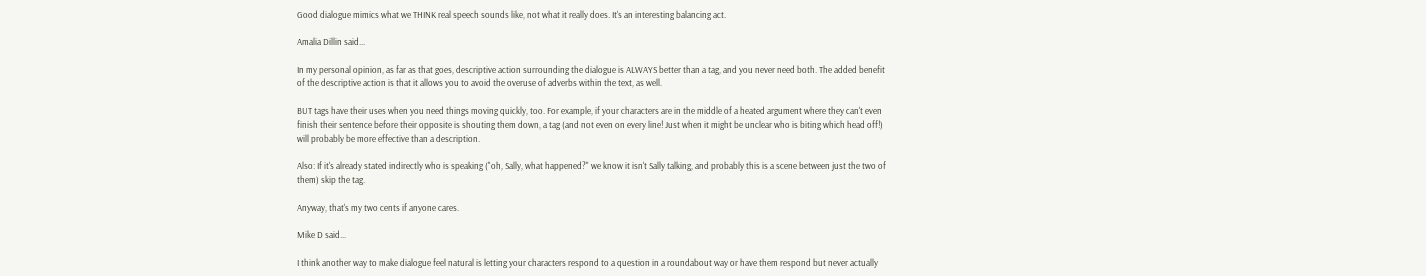Good dialogue mimics what we THINK real speech sounds like, not what it really does. It's an interesting balancing act.

Amalia Dillin said...

In my personal opinion, as far as that goes, descriptive action surrounding the dialogue is ALWAYS better than a tag, and you never need both. The added benefit of the descriptive action is that it allows you to avoid the overuse of adverbs within the text, as well.

BUT tags have their uses when you need things moving quickly, too. For example, if your characters are in the middle of a heated argument where they can't even finish their sentence before their opposite is shouting them down, a tag (and not even on every line! Just when it might be unclear who is biting which head off!) will probably be more effective than a description.

Also: If it's already stated indirectly who is speaking ("oh, Sally, what happened?" we know it isn't Sally talking, and probably this is a scene between just the two of them) skip the tag.

Anyway, that's my two cents if anyone cares.

Mike D said...

I think another way to make dialogue feel natural is letting your characters respond to a question in a roundabout way or have them respond but never actually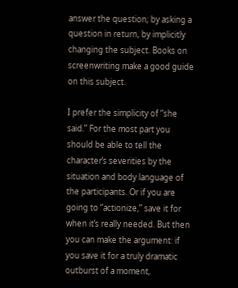answer the question; by asking a question in return, by implicitly changing the subject. Books on screenwriting make a good guide on this subject.

I prefer the simplicity of “she said.” For the most part you should be able to tell the character’s severities by the situation and body language of the participants. Or if you are going to “actionize,” save it for when it’s really needed. But then you can make the argument: if you save it for a truly dramatic outburst of a moment,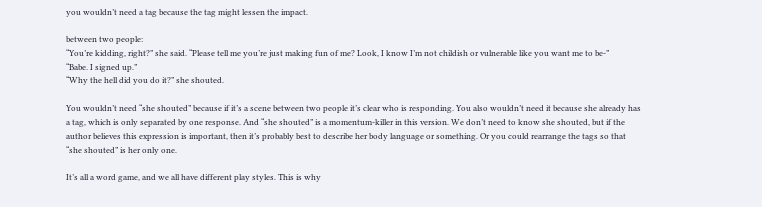you wouldn’t need a tag because the tag might lessen the impact.

between two people:
“You’re kidding, right?” she said. “Please tell me you’re just making fun of me? Look, I know I’m not childish or vulnerable like you want me to be-”
“Babe. I signed up.”
“Why the hell did you do it?” she shouted.

You wouldn’t need “she shouted” because if it’s a scene between two people it’s clear who is responding. You also wouldn’t need it because she already has a tag, which is only separated by one response. And “she shouted” is a momentum-killer in this version. We don’t need to know she shouted, but if the author believes this expression is important, then it’s probably best to describe her body language or something. Or you could rearrange the tags so that “she shouted” is her only one.

It’s all a word game, and we all have different play styles. This is why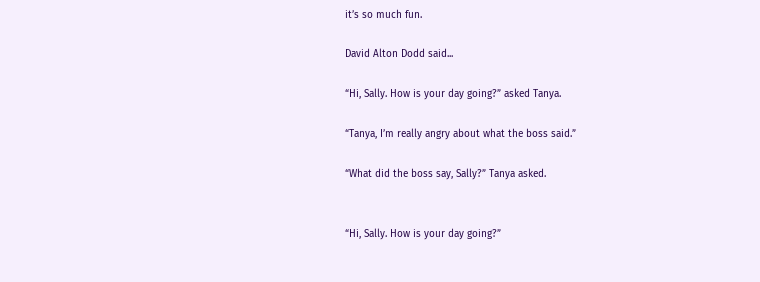it’s so much fun.

David Alton Dodd said...

“Hi, Sally. How is your day going?” asked Tanya.

“Tanya, I’m really angry about what the boss said.”

“What did the boss say, Sally?” Tanya asked.


“Hi, Sally. How is your day going?”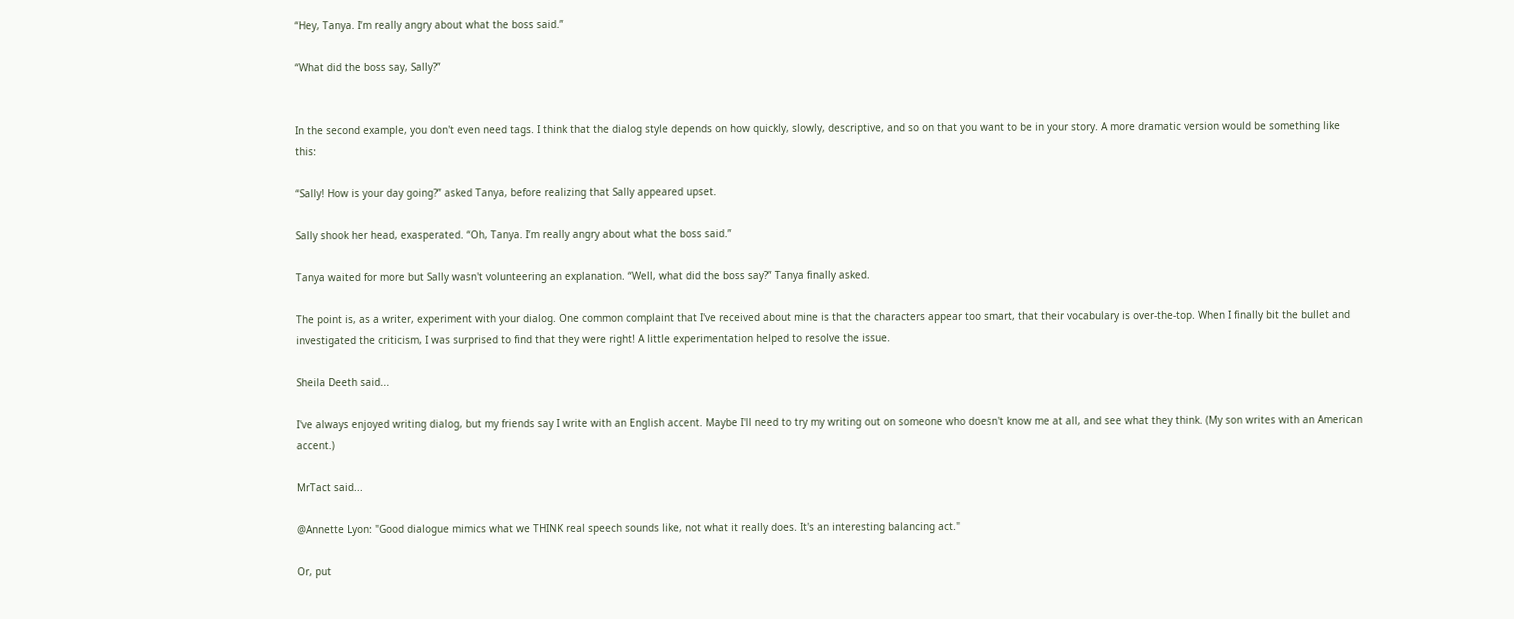“Hey, Tanya. I’m really angry about what the boss said.”

“What did the boss say, Sally?”


In the second example, you don't even need tags. I think that the dialog style depends on how quickly, slowly, descriptive, and so on that you want to be in your story. A more dramatic version would be something like this:

“Sally! How is your day going?” asked Tanya, before realizing that Sally appeared upset.

Sally shook her head, exasperated. “Oh, Tanya. I’m really angry about what the boss said.”

Tanya waited for more but Sally wasn't volunteering an explanation. “Well, what did the boss say?” Tanya finally asked.

The point is, as a writer, experiment with your dialog. One common complaint that I've received about mine is that the characters appear too smart, that their vocabulary is over-the-top. When I finally bit the bullet and investigated the criticism, I was surprised to find that they were right! A little experimentation helped to resolve the issue.

Sheila Deeth said...

I've always enjoyed writing dialog, but my friends say I write with an English accent. Maybe I'll need to try my writing out on someone who doesn't know me at all, and see what they think. (My son writes with an American accent.)

MrTact said...

@Annette Lyon: "Good dialogue mimics what we THINK real speech sounds like, not what it really does. It's an interesting balancing act."

Or, put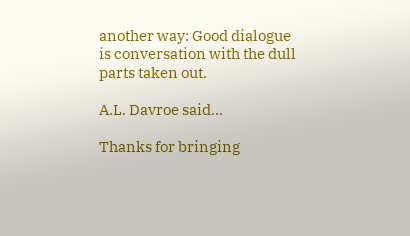another way: Good dialogue is conversation with the dull parts taken out.

A.L. Davroe said...

Thanks for bringing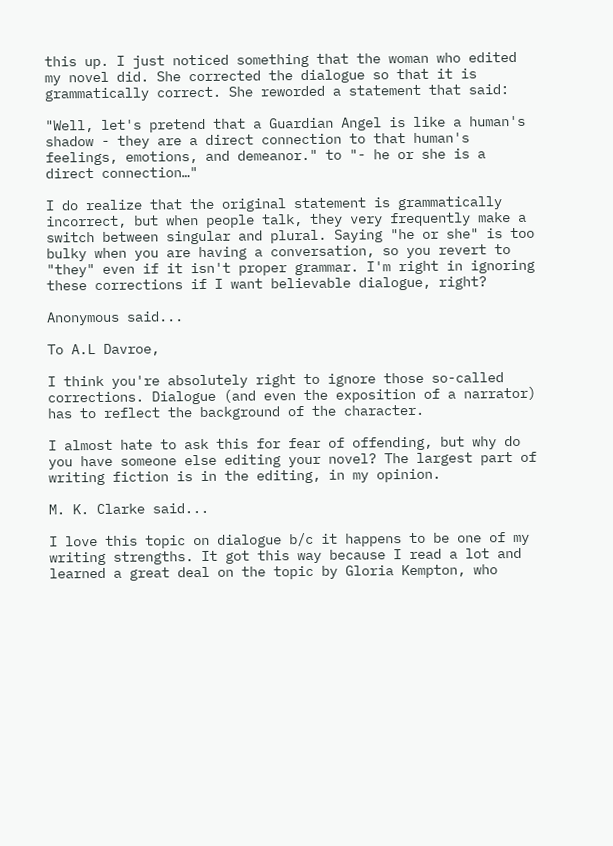this up. I just noticed something that the woman who edited my novel did. She corrected the dialogue so that it is grammatically correct. She reworded a statement that said:

"Well, let's pretend that a Guardian Angel is like a human's shadow - they are a direct connection to that human's feelings, emotions, and demeanor." to "- he or she is a direct connection…"

I do realize that the original statement is grammatically incorrect, but when people talk, they very frequently make a switch between singular and plural. Saying "he or she" is too bulky when you are having a conversation, so you revert to "they" even if it isn't proper grammar. I'm right in ignoring these corrections if I want believable dialogue, right?

Anonymous said...

To A.L Davroe,

I think you're absolutely right to ignore those so-called corrections. Dialogue (and even the exposition of a narrator) has to reflect the background of the character.

I almost hate to ask this for fear of offending, but why do you have someone else editing your novel? The largest part of writing fiction is in the editing, in my opinion.

M. K. Clarke said...

I love this topic on dialogue b/c it happens to be one of my writing strengths. It got this way because I read a lot and learned a great deal on the topic by Gloria Kempton, who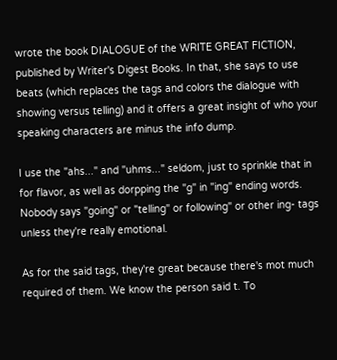wrote the book DIALOGUE of the WRITE GREAT FICTION, published by Writer's Digest Books. In that, she says to use beats (which replaces the tags and colors the dialogue with showing versus telling) and it offers a great insight of who your speaking characters are minus the info dump.

I use the "ahs..." and "uhms..." seldom, just to sprinkle that in for flavor, as well as dorpping the "g" in "ing" ending words. Nobody says "going" or "telling" or following" or other ing- tags unless they're really emotional.

As for the said tags, they're great because there's mot much required of them. We know the person said t. To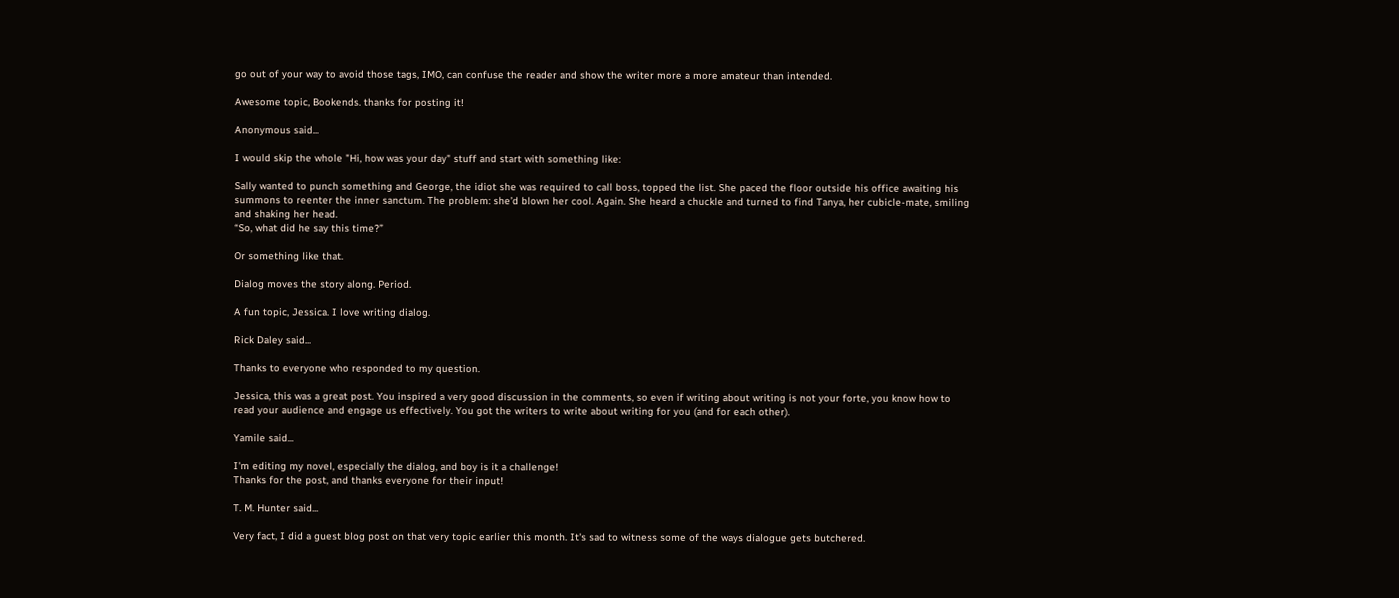go out of your way to avoid those tags, IMO, can confuse the reader and show the writer more a more amateur than intended.

Awesome topic, Bookends. thanks for posting it!

Anonymous said...

I would skip the whole "Hi, how was your day" stuff and start with something like:

Sally wanted to punch something and George, the idiot she was required to call boss, topped the list. She paced the floor outside his office awaiting his summons to reenter the inner sanctum. The problem: she’d blown her cool. Again. She heard a chuckle and turned to find Tanya, her cubicle-mate, smiling and shaking her head.
“So, what did he say this time?”

Or something like that.

Dialog moves the story along. Period.

A fun topic, Jessica. I love writing dialog.

Rick Daley said...

Thanks to everyone who responded to my question.

Jessica, this was a great post. You inspired a very good discussion in the comments, so even if writing about writing is not your forte, you know how to read your audience and engage us effectively. You got the writers to write about writing for you (and for each other).

Yamile said...

I'm editing my novel, especially the dialog, and boy is it a challenge!
Thanks for the post, and thanks everyone for their input!

T. M. Hunter said...

Very fact, I did a guest blog post on that very topic earlier this month. It's sad to witness some of the ways dialogue gets butchered.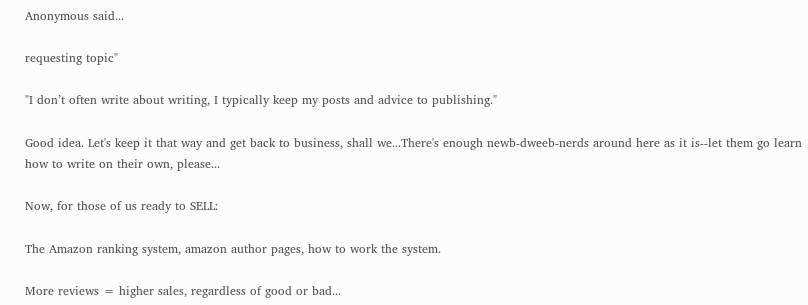Anonymous said...

requesting topic"

"I don’t often write about writing, I typically keep my posts and advice to publishing."

Good idea. Let's keep it that way and get back to business, shall we...There's enough newb-dweeb-nerds around here as it is--let them go learn how to write on their own, please...

Now, for those of us ready to SELL:

The Amazon ranking system, amazon author pages, how to work the system.

More reviews = higher sales, regardless of good or bad...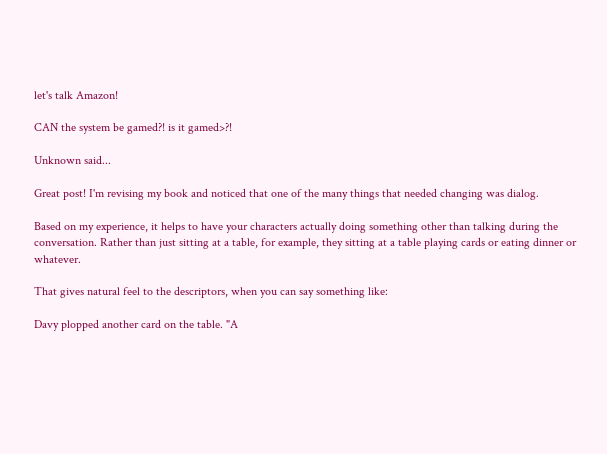let's talk Amazon!

CAN the system be gamed?! is it gamed>?!

Unknown said...

Great post! I'm revising my book and noticed that one of the many things that needed changing was dialog.

Based on my experience, it helps to have your characters actually doing something other than talking during the conversation. Rather than just sitting at a table, for example, they sitting at a table playing cards or eating dinner or whatever.

That gives natural feel to the descriptors, when you can say something like:

Davy plopped another card on the table. "A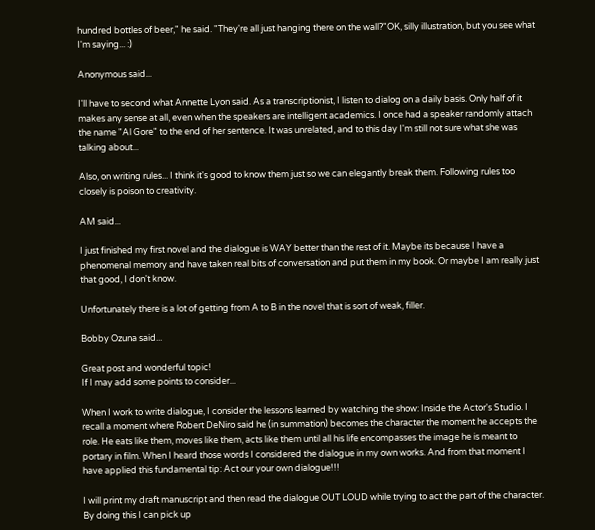hundred bottles of beer," he said. "They're all just hanging there on the wall?"OK, silly illustration, but you see what I'm saying... :)

Anonymous said...

I'll have to second what Annette Lyon said. As a transcriptionist, I listen to dialog on a daily basis. Only half of it makes any sense at all, even when the speakers are intelligent academics. I once had a speaker randomly attach the name "Al Gore" to the end of her sentence. It was unrelated, and to this day I'm still not sure what she was talking about...

Also, on writing rules... I think it's good to know them just so we can elegantly break them. Following rules too closely is poison to creativity.

AM said...

I just finished my first novel and the dialogue is WAY better than the rest of it. Maybe its because I have a phenomenal memory and have taken real bits of conversation and put them in my book. Or maybe I am really just that good, I don't know.

Unfortunately there is a lot of getting from A to B in the novel that is sort of weak, filler.

Bobby Ozuna said...

Great post and wonderful topic!
If I may add some points to consider...

When I work to write dialogue, I consider the lessons learned by watching the show: Inside the Actor's Studio. I recall a moment where Robert DeNiro said he (in summation) becomes the character the moment he accepts the role. He eats like them, moves like them, acts like them until all his life encompasses the image he is meant to portary in film. When I heard those words I considered the dialogue in my own works. And from that moment I have applied this fundamental tip: Act our your own dialogue!!!

I will print my draft manuscript and then read the dialogue OUT LOUD while trying to act the part of the character. By doing this I can pick up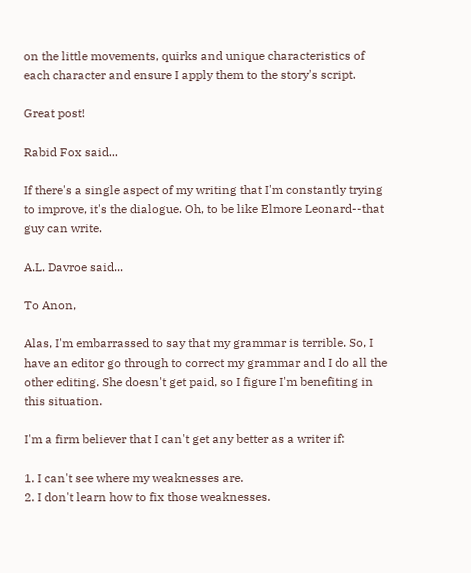on the little movements, quirks and unique characteristics of each character and ensure I apply them to the story's script.

Great post!

Rabid Fox said...

If there's a single aspect of my writing that I'm constantly trying to improve, it's the dialogue. Oh, to be like Elmore Leonard--that guy can write.

A.L. Davroe said...

To Anon,

Alas, I'm embarrassed to say that my grammar is terrible. So, I have an editor go through to correct my grammar and I do all the other editing. She doesn't get paid, so I figure I'm benefiting in this situation.

I'm a firm believer that I can't get any better as a writer if:

1. I can't see where my weaknesses are.
2. I don't learn how to fix those weaknesses.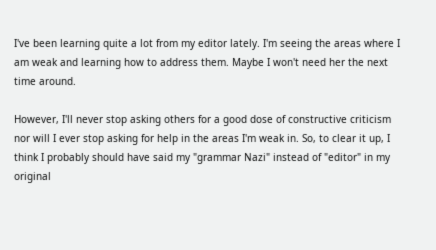I've been learning quite a lot from my editor lately. I'm seeing the areas where I am weak and learning how to address them. Maybe I won't need her the next time around.

However, I'll never stop asking others for a good dose of constructive criticism nor will I ever stop asking for help in the areas I'm weak in. So, to clear it up, I think I probably should have said my "grammar Nazi" instead of "editor" in my original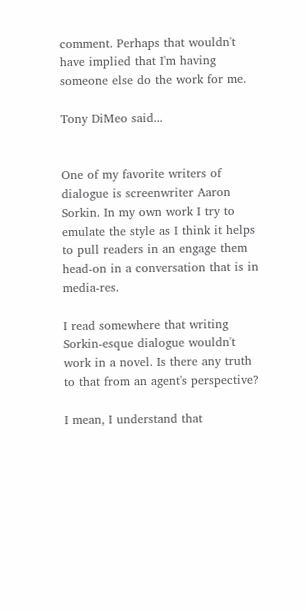comment. Perhaps that wouldn't have implied that I'm having someone else do the work for me.

Tony DiMeo said...


One of my favorite writers of dialogue is screenwriter Aaron Sorkin. In my own work I try to emulate the style as I think it helps to pull readers in an engage them head-on in a conversation that is in media-res.

I read somewhere that writing Sorkin-esque dialogue wouldn't work in a novel. Is there any truth to that from an agent's perspective?

I mean, I understand that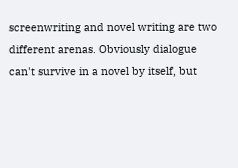screenwriting and novel writing are two different arenas. Obviously dialogue can't survive in a novel by itself, but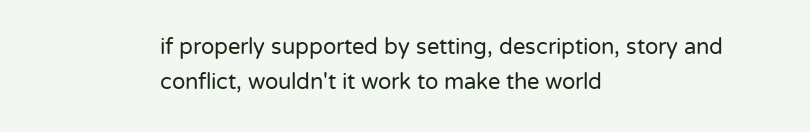if properly supported by setting, description, story and conflict, wouldn't it work to make the world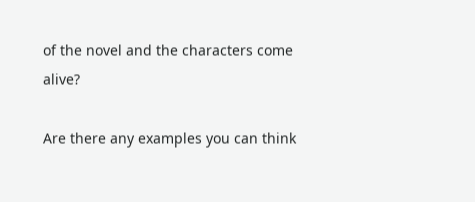of the novel and the characters come alive?

Are there any examples you can think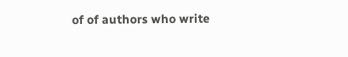of of authors who write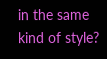in the same kind of style?